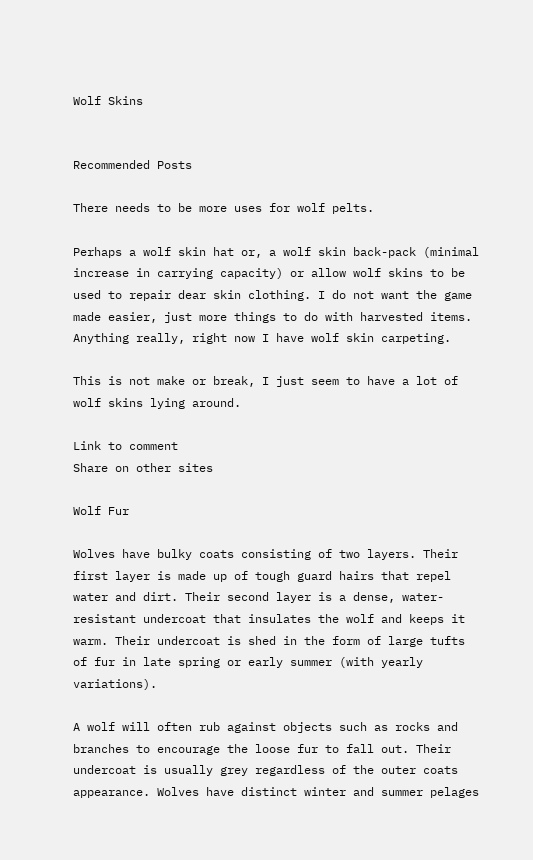Wolf Skins


Recommended Posts

There needs to be more uses for wolf pelts.

Perhaps a wolf skin hat or, a wolf skin back-pack (minimal increase in carrying capacity) or allow wolf skins to be used to repair dear skin clothing. I do not want the game made easier, just more things to do with harvested items. Anything really, right now I have wolf skin carpeting.

This is not make or break, I just seem to have a lot of wolf skins lying around.

Link to comment
Share on other sites

Wolf Fur

Wolves have bulky coats consisting of two layers. Their first layer is made up of tough guard hairs that repel water and dirt. Their second layer is a dense, water-resistant undercoat that insulates the wolf and keeps it warm. Their undercoat is shed in the form of large tufts of fur in late spring or early summer (with yearly variations).

A wolf will often rub against objects such as rocks and branches to encourage the loose fur to fall out. Their undercoat is usually grey regardless of the outer coats appearance. Wolves have distinct winter and summer pelages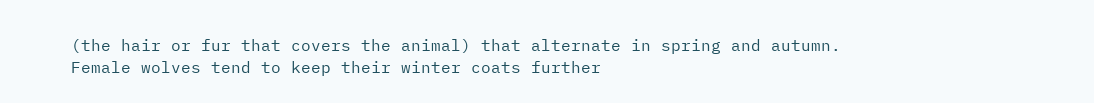(the hair or fur that covers the animal) that alternate in spring and autumn. Female wolves tend to keep their winter coats further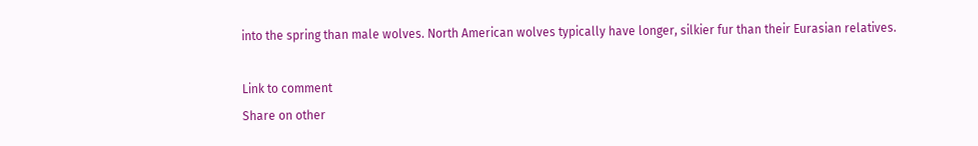into the spring than male wolves. North American wolves typically have longer, silkier fur than their Eurasian relatives.

Link to comment
Share on other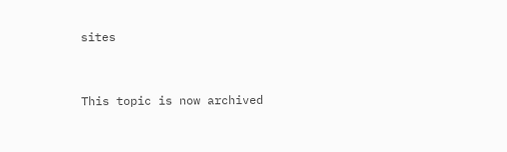sites


This topic is now archived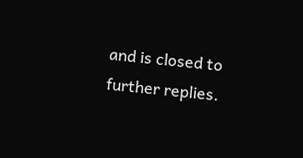and is closed to further replies.